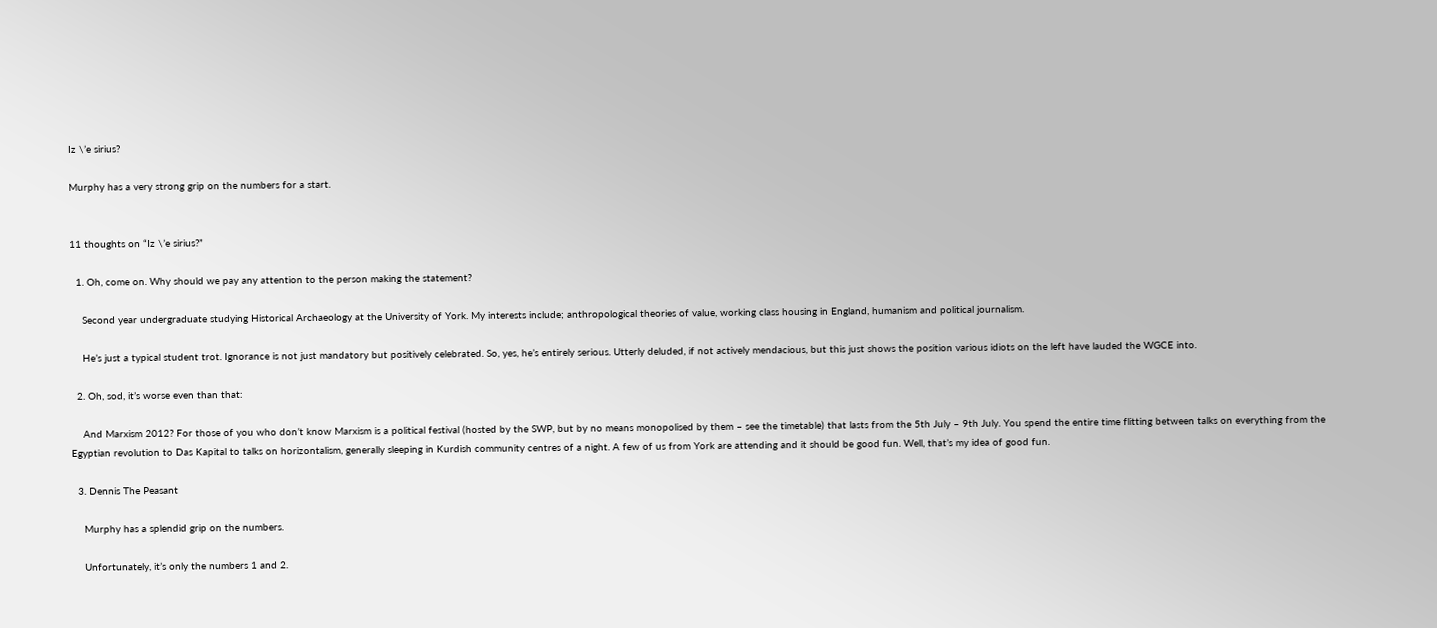Iz \’e sirius?

Murphy has a very strong grip on the numbers for a start.


11 thoughts on “Iz \’e sirius?”

  1. Oh, come on. Why should we pay any attention to the person making the statement?

    Second year undergraduate studying Historical Archaeology at the University of York. My interests include; anthropological theories of value, working class housing in England, humanism and political journalism.

    He’s just a typical student trot. Ignorance is not just mandatory but positively celebrated. So, yes, he’s entirely serious. Utterly deluded, if not actively mendacious, but this just shows the position various idiots on the left have lauded the WGCE into.

  2. Oh, sod, it’s worse even than that:

    And Marxism 2012? For those of you who don’t know Marxism is a political festival (hosted by the SWP, but by no means monopolised by them – see the timetable) that lasts from the 5th July – 9th July. You spend the entire time flitting between talks on everything from the Egyptian revolution to Das Kapital to talks on horizontalism, generally sleeping in Kurdish community centres of a night. A few of us from York are attending and it should be good fun. Well, that’s my idea of good fun.

  3. Dennis The Peasant

    Murphy has a splendid grip on the numbers.

    Unfortunately, it’s only the numbers 1 and 2.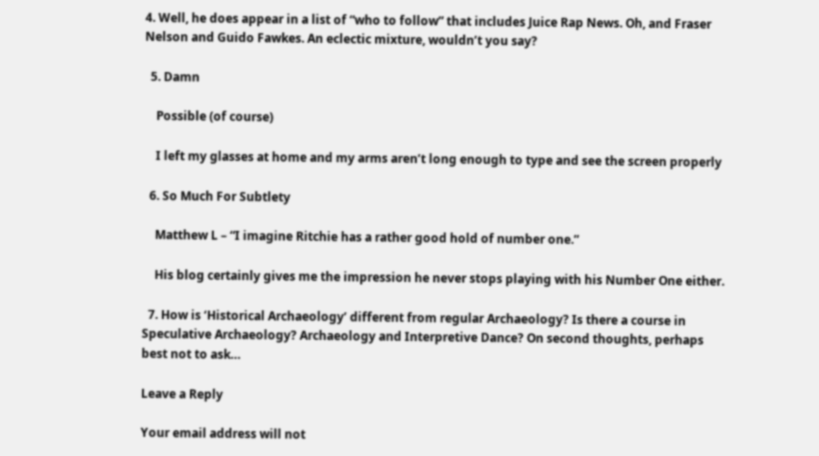4. Well, he does appear in a list of “who to follow” that includes Juice Rap News. Oh, and Fraser Nelson and Guido Fawkes. An eclectic mixture, wouldn’t you say?

  5. Damn

    Possible (of course)

    I left my glasses at home and my arms aren’t long enough to type and see the screen properly

  6. So Much For Subtlety

    Matthew L – “I imagine Ritchie has a rather good hold of number one.”

    His blog certainly gives me the impression he never stops playing with his Number One either.

  7. How is ‘Historical Archaeology’ different from regular Archaeology? Is there a course in Speculative Archaeology? Archaeology and Interpretive Dance? On second thoughts, perhaps best not to ask…

Leave a Reply

Your email address will not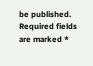be published. Required fields are marked *